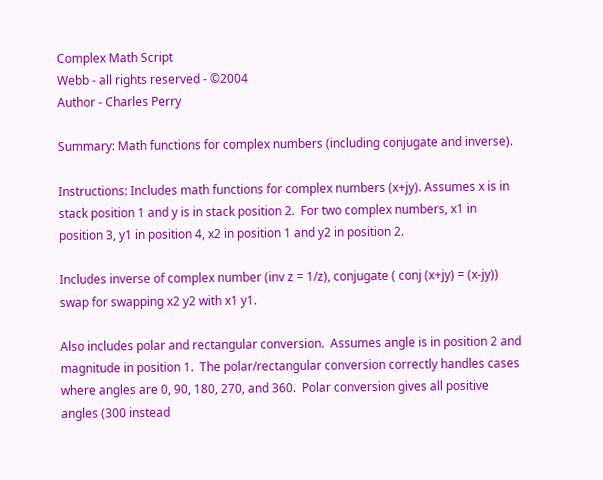Complex Math Script
Webb - all rights reserved - ©2004
Author - Charles Perry

Summary: Math functions for complex numbers (including conjugate and inverse).

Instructions: Includes math functions for complex numbers (x+jy). Assumes x is in stack position 1 and y is in stack position 2.  For two complex numbers, x1 in position 3, y1 in position 4, x2 in position 1 and y2 in position 2.

Includes inverse of complex number (inv z = 1/z), conjugate ( conj (x+jy) = (x-jy)) swap for swapping x2 y2 with x1 y1.

Also includes polar and rectangular conversion.  Assumes angle is in position 2 and magnitude in position 1.  The polar/rectangular conversion correctly handles cases where angles are 0, 90, 180, 270, and 360.  Polar conversion gives all positive angles (300 instead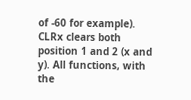of -60 for example). CLRx clears both position 1 and 2 (x and y). All functions, with the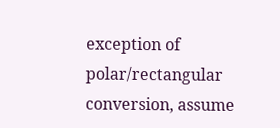exception of polar/rectangular conversion, assume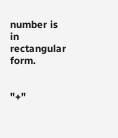number is in rectangular form.


"+"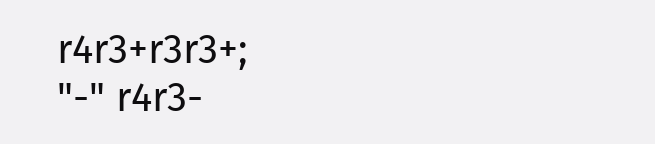r4r3+r3r3+;
"-" r4r3-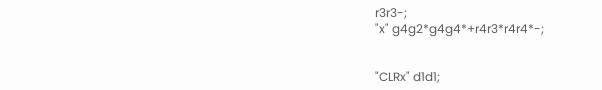r3r3-;
"x" g4g2*g4g4*+r4r3*r4r4*-;


"CLRx" d1d1;